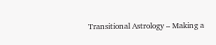Transitional Astrology – Making a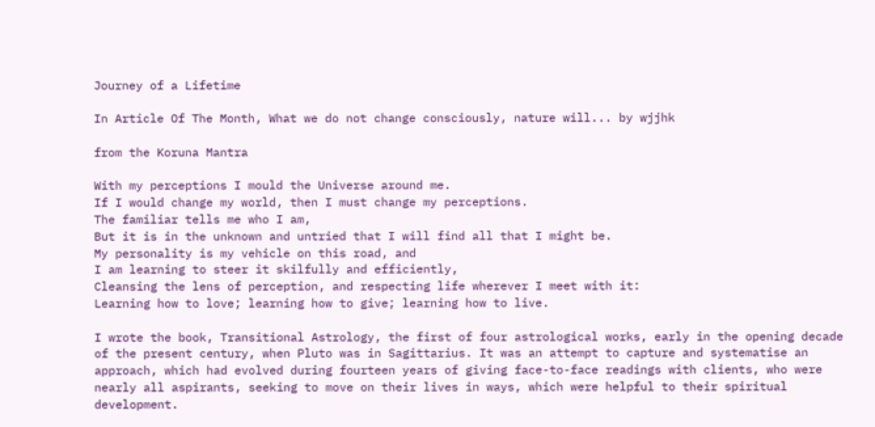Journey of a Lifetime

In Article Of The Month, What we do not change consciously, nature will... by wjjhk

from the Koruna Mantra

With my perceptions I mould the Universe around me.
If I would change my world, then I must change my perceptions.
The familiar tells me who I am,
But it is in the unknown and untried that I will find all that I might be.
My personality is my vehicle on this road, and
I am learning to steer it skilfully and efficiently,
Cleansing the lens of perception, and respecting life wherever I meet with it:
Learning how to love; learning how to give; learning how to live.

I wrote the book, Transitional Astrology, the first of four astrological works, early in the opening decade of the present century, when Pluto was in Sagittarius. It was an attempt to capture and systematise an approach, which had evolved during fourteen years of giving face-to-face readings with clients, who were nearly all aspirants, seeking to move on their lives in ways, which were helpful to their spiritual development.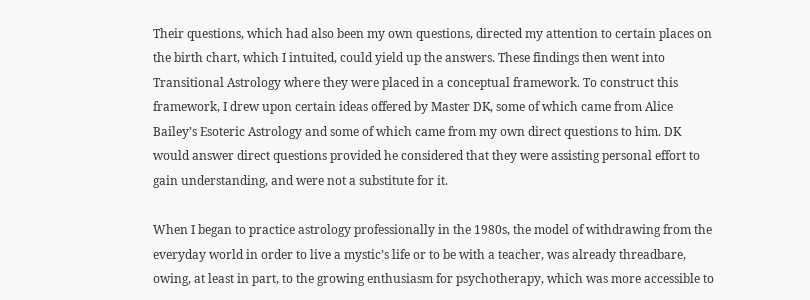Their questions, which had also been my own questions, directed my attention to certain places on the birth chart, which I intuited, could yield up the answers. These findings then went into Transitional Astrology where they were placed in a conceptual framework. To construct this framework, I drew upon certain ideas offered by Master DK, some of which came from Alice Bailey’s Esoteric Astrology and some of which came from my own direct questions to him. DK would answer direct questions provided he considered that they were assisting personal effort to gain understanding, and were not a substitute for it.

When I began to practice astrology professionally in the 1980s, the model of withdrawing from the everyday world in order to live a mystic’s life or to be with a teacher, was already threadbare, owing, at least in part, to the growing enthusiasm for psychotherapy, which was more accessible to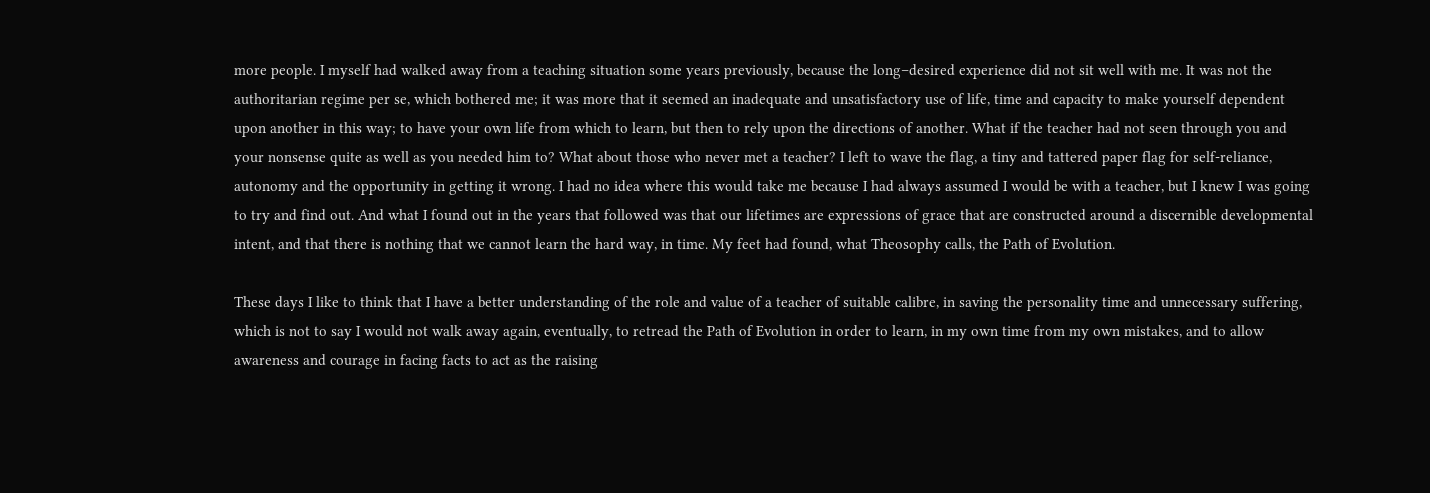more people. I myself had walked away from a teaching situation some years previously, because the long–desired experience did not sit well with me. It was not the authoritarian regime per se, which bothered me; it was more that it seemed an inadequate and unsatisfactory use of life, time and capacity to make yourself dependent upon another in this way; to have your own life from which to learn, but then to rely upon the directions of another. What if the teacher had not seen through you and your nonsense quite as well as you needed him to? What about those who never met a teacher? I left to wave the flag, a tiny and tattered paper flag for self-reliance, autonomy and the opportunity in getting it wrong. I had no idea where this would take me because I had always assumed I would be with a teacher, but I knew I was going to try and find out. And what I found out in the years that followed was that our lifetimes are expressions of grace that are constructed around a discernible developmental intent, and that there is nothing that we cannot learn the hard way, in time. My feet had found, what Theosophy calls, the Path of Evolution.

These days I like to think that I have a better understanding of the role and value of a teacher of suitable calibre, in saving the personality time and unnecessary suffering, which is not to say I would not walk away again, eventually, to retread the Path of Evolution in order to learn, in my own time from my own mistakes, and to allow awareness and courage in facing facts to act as the raising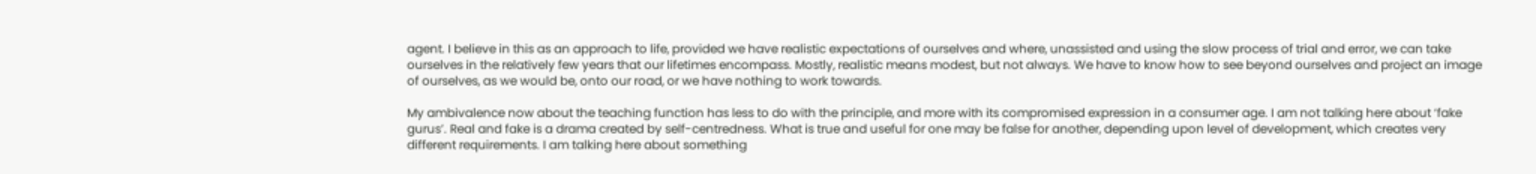agent. I believe in this as an approach to life, provided we have realistic expectations of ourselves and where, unassisted and using the slow process of trial and error, we can take ourselves in the relatively few years that our lifetimes encompass. Mostly, realistic means modest, but not always. We have to know how to see beyond ourselves and project an image of ourselves, as we would be, onto our road, or we have nothing to work towards.

My ambivalence now about the teaching function has less to do with the principle, and more with its compromised expression in a consumer age. I am not talking here about ‘fake gurus’. Real and fake is a drama created by self-centredness. What is true and useful for one may be false for another, depending upon level of development, which creates very different requirements. I am talking here about something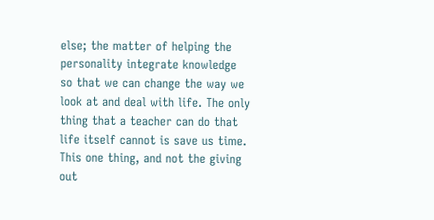else; the matter of helping the personality integrate knowledge so that we can change the way we look at and deal with life. The only thing that a teacher can do that life itself cannot is save us time. This one thing, and not the giving out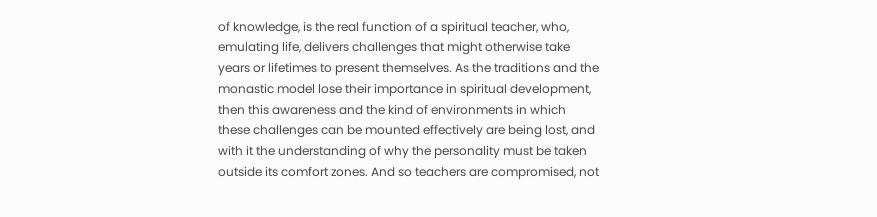of knowledge, is the real function of a spiritual teacher, who, emulating life, delivers challenges that might otherwise take years or lifetimes to present themselves. As the traditions and the monastic model lose their importance in spiritual development, then this awareness and the kind of environments in which these challenges can be mounted effectively are being lost, and with it the understanding of why the personality must be taken outside its comfort zones. And so teachers are compromised, not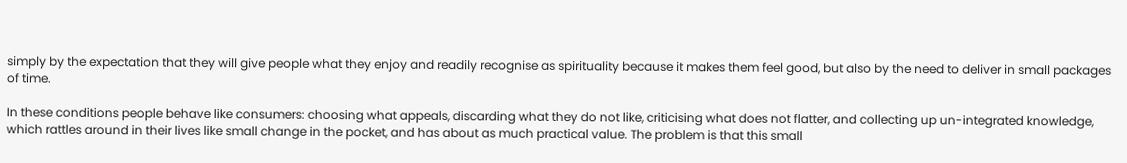simply by the expectation that they will give people what they enjoy and readily recognise as spirituality because it makes them feel good, but also by the need to deliver in small packages of time.

In these conditions people behave like consumers: choosing what appeals, discarding what they do not like, criticising what does not flatter, and collecting up un-integrated knowledge, which rattles around in their lives like small change in the pocket, and has about as much practical value. The problem is that this small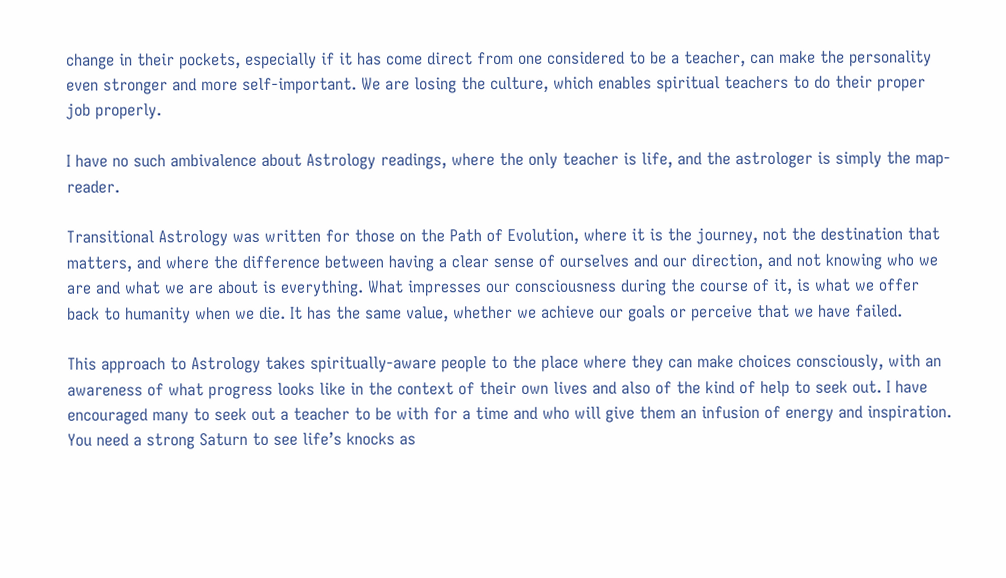change in their pockets, especially if it has come direct from one considered to be a teacher, can make the personality even stronger and more self-important. We are losing the culture, which enables spiritual teachers to do their proper job properly.

I have no such ambivalence about Astrology readings, where the only teacher is life, and the astrologer is simply the map-reader.

Transitional Astrology was written for those on the Path of Evolution, where it is the journey, not the destination that matters, and where the difference between having a clear sense of ourselves and our direction, and not knowing who we are and what we are about is everything. What impresses our consciousness during the course of it, is what we offer back to humanity when we die. It has the same value, whether we achieve our goals or perceive that we have failed.

This approach to Astrology takes spiritually-aware people to the place where they can make choices consciously, with an awareness of what progress looks like in the context of their own lives and also of the kind of help to seek out. I have encouraged many to seek out a teacher to be with for a time and who will give them an infusion of energy and inspiration. You need a strong Saturn to see life’s knocks as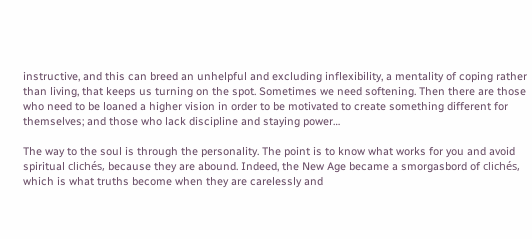instructive, and this can breed an unhelpful and excluding inflexibility, a mentality of coping rather than living, that keeps us turning on the spot. Sometimes we need softening. Then there are those who need to be loaned a higher vision in order to be motivated to create something different for themselves; and those who lack discipline and staying power…

The way to the soul is through the personality. The point is to know what works for you and avoid spiritual clichés, because they are abound. Indeed, the New Age became a smorgasbord of clichés, which is what truths become when they are carelessly and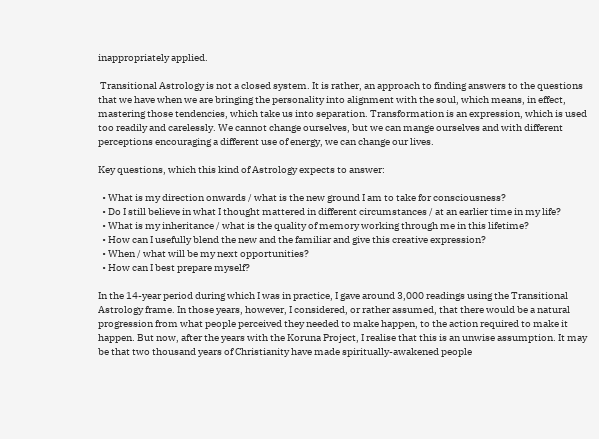inappropriately applied.

 Transitional Astrology is not a closed system. It is rather, an approach to finding answers to the questions that we have when we are bringing the personality into alignment with the soul, which means, in effect, mastering those tendencies, which take us into separation. Transformation is an expression, which is used too readily and carelessly. We cannot change ourselves, but we can mange ourselves and with different perceptions encouraging a different use of energy, we can change our lives.

Key questions, which this kind of Astrology expects to answer:

  • What is my direction onwards / what is the new ground I am to take for consciousness?
  • Do I still believe in what I thought mattered in different circumstances / at an earlier time in my life?
  • What is my inheritance / what is the quality of memory working through me in this lifetime?
  • How can I usefully blend the new and the familiar and give this creative expression?
  • When / what will be my next opportunities?
  • How can I best prepare myself?

In the 14-year period during which I was in practice, I gave around 3,000 readings using the Transitional Astrology frame. In those years, however, I considered, or rather assumed, that there would be a natural progression from what people perceived they needed to make happen, to the action required to make it happen. But now, after the years with the Koruna Project, I realise that this is an unwise assumption. It may be that two thousand years of Christianity have made spiritually-awakened people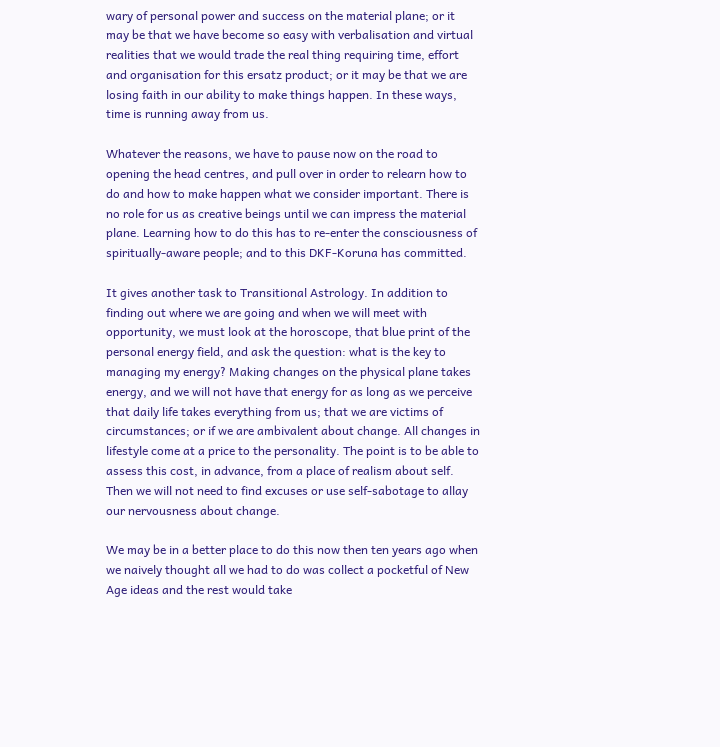wary of personal power and success on the material plane; or it may be that we have become so easy with verbalisation and virtual realities that we would trade the real thing requiring time, effort and organisation for this ersatz product; or it may be that we are losing faith in our ability to make things happen. In these ways, time is running away from us.

Whatever the reasons, we have to pause now on the road to opening the head centres, and pull over in order to relearn how to do and how to make happen what we consider important. There is no role for us as creative beings until we can impress the material plane. Learning how to do this has to re-enter the consciousness of spiritually-aware people; and to this DKF-Koruna has committed.

It gives another task to Transitional Astrology. In addition to finding out where we are going and when we will meet with opportunity, we must look at the horoscope, that blue print of the personal energy field, and ask the question: what is the key to managing my energy? Making changes on the physical plane takes energy, and we will not have that energy for as long as we perceive that daily life takes everything from us; that we are victims of circumstances; or if we are ambivalent about change. All changes in lifestyle come at a price to the personality. The point is to be able to assess this cost, in advance, from a place of realism about self. Then we will not need to find excuses or use self-sabotage to allay our nervousness about change.

We may be in a better place to do this now then ten years ago when we naively thought all we had to do was collect a pocketful of New Age ideas and the rest would take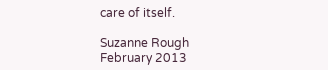care of itself.

Suzanne Rough
February 2013